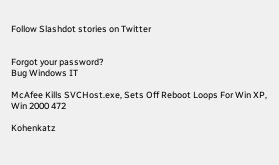Follow Slashdot stories on Twitter


Forgot your password?
Bug Windows IT

McAfee Kills SVCHost.exe, Sets Off Reboot Loops For Win XP, Win 2000 472

Kohenkatz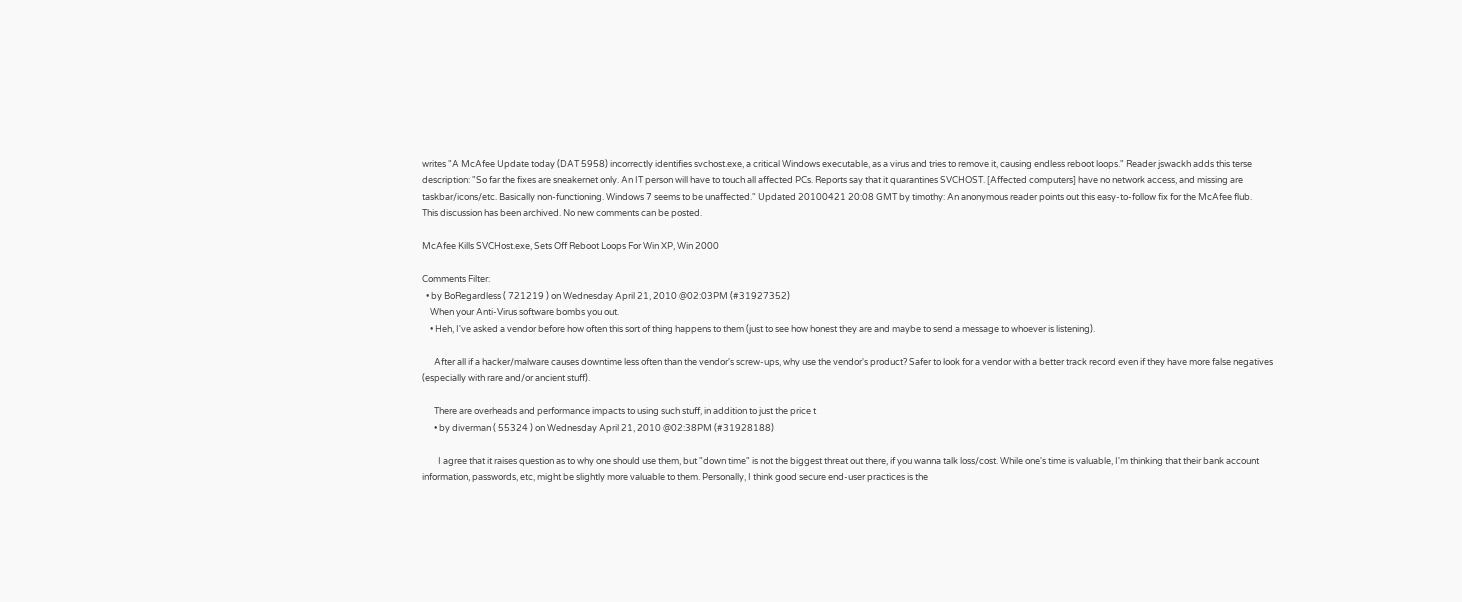writes "A McAfee Update today (DAT 5958) incorrectly identifies svchost.exe, a critical Windows executable, as a virus and tries to remove it, causing endless reboot loops." Reader jswackh adds this terse description: "So far the fixes are sneakernet only. An IT person will have to touch all affected PCs. Reports say that it quarantines SVCHOST. [Affected computers] have no network access, and missing are taskbar/icons/etc. Basically non-functioning. Windows 7 seems to be unaffected." Updated 20100421 20:08 GMT by timothy: An anonymous reader points out this easy-to-follow fix for the McAfee flub.
This discussion has been archived. No new comments can be posted.

McAfee Kills SVCHost.exe, Sets Off Reboot Loops For Win XP, Win 2000

Comments Filter:
  • by BoRegardless ( 721219 ) on Wednesday April 21, 2010 @02:03PM (#31927352)
    When your Anti-Virus software bombs you out.
    • Heh, I've asked a vendor before how often this sort of thing happens to them (just to see how honest they are and maybe to send a message to whoever is listening).

      After all if a hacker/malware causes downtime less often than the vendor's screw-ups, why use the vendor's product? Safer to look for a vendor with a better track record even if they have more false negatives (especially with rare and/or ancient stuff).

      There are overheads and performance impacts to using such stuff, in addition to just the price t
      • by diverman ( 55324 ) on Wednesday April 21, 2010 @02:38PM (#31928188)

        I agree that it raises question as to why one should use them, but "down time" is not the biggest threat out there, if you wanna talk loss/cost. While one's time is valuable, I'm thinking that their bank account information, passwords, etc, might be slightly more valuable to them. Personally, I think good secure end-user practices is the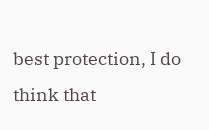best protection, I do think that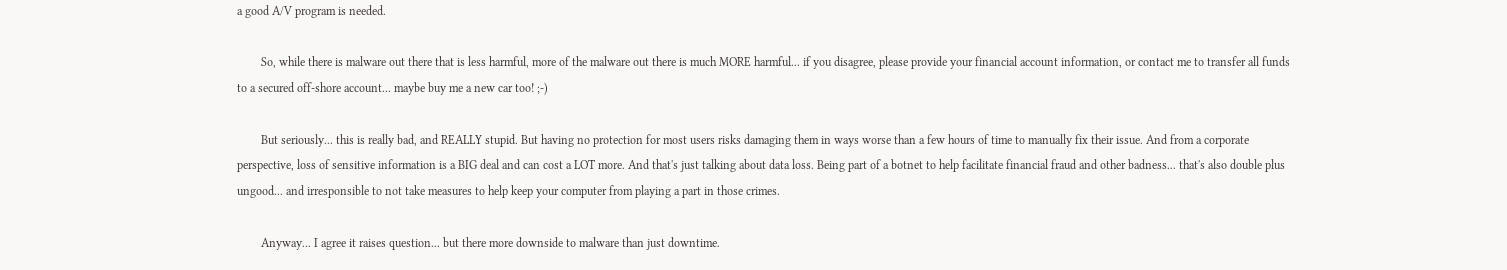a good A/V program is needed.

        So, while there is malware out there that is less harmful, more of the malware out there is much MORE harmful... if you disagree, please provide your financial account information, or contact me to transfer all funds to a secured off-shore account... maybe buy me a new car too! ;-)

        But seriously... this is really bad, and REALLY stupid. But having no protection for most users risks damaging them in ways worse than a few hours of time to manually fix their issue. And from a corporate perspective, loss of sensitive information is a BIG deal and can cost a LOT more. And that's just talking about data loss. Being part of a botnet to help facilitate financial fraud and other badness... that's also double plus ungood... and irresponsible to not take measures to help keep your computer from playing a part in those crimes.

        Anyway... I agree it raises question... but there more downside to malware than just downtime.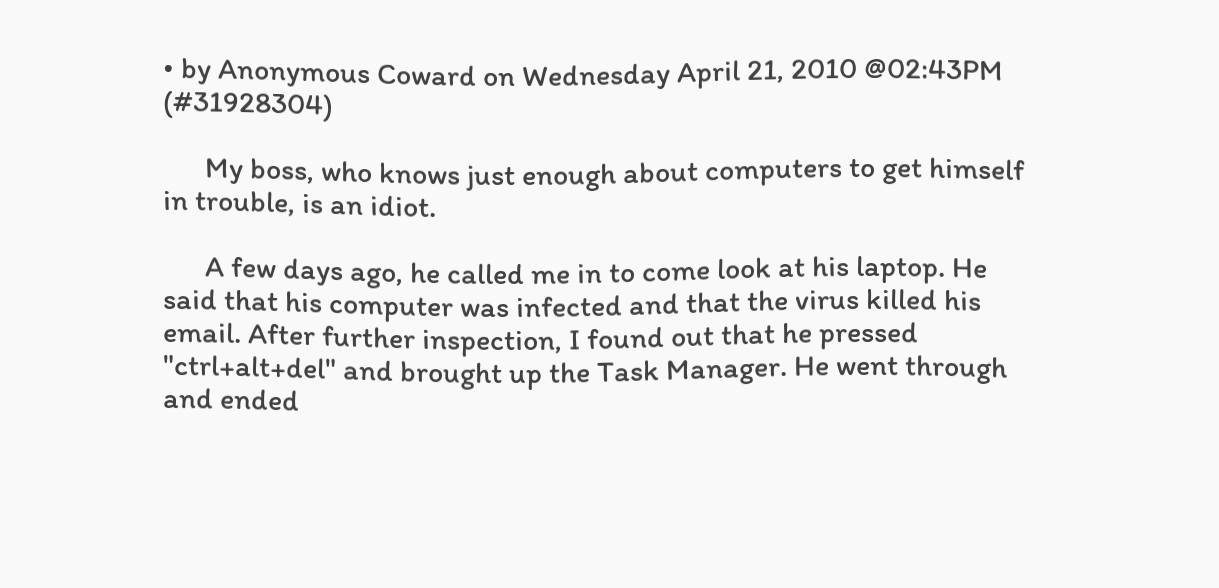• by Anonymous Coward on Wednesday April 21, 2010 @02:43PM (#31928304)

      My boss, who knows just enough about computers to get himself in trouble, is an idiot.

      A few days ago, he called me in to come look at his laptop. He said that his computer was infected and that the virus killed his email. After further inspection, I found out that he pressed "ctrl+alt+del" and brought up the Task Manager. He went through and ended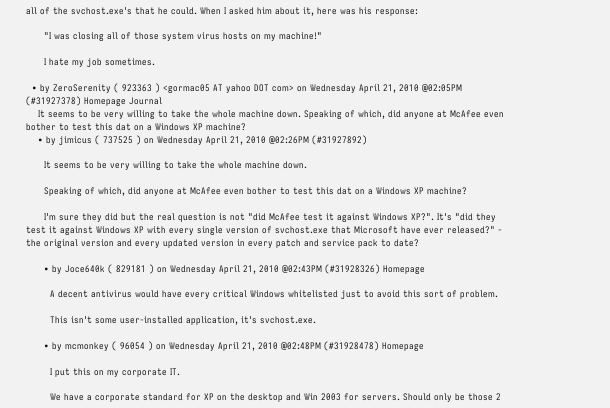all of the svchost.exe's that he could. When I asked him about it, here was his response:

      "I was closing all of those system virus hosts on my machine!"

      I hate my job sometimes.

  • by ZeroSerenity ( 923363 ) <gormac05 AT yahoo DOT com> on Wednesday April 21, 2010 @02:05PM (#31927378) Homepage Journal
    It seems to be very willing to take the whole machine down. Speaking of which, did anyone at McAfee even bother to test this dat on a Windows XP machine?
    • by jimicus ( 737525 ) on Wednesday April 21, 2010 @02:26PM (#31927892)

      It seems to be very willing to take the whole machine down.

      Speaking of which, did anyone at McAfee even bother to test this dat on a Windows XP machine?

      I'm sure they did but the real question is not "did McAfee test it against Windows XP?". It's "did they test it against Windows XP with every single version of svchost.exe that Microsoft have ever released?" - the original version and every updated version in every patch and service pack to date?

      • by Joce640k ( 829181 ) on Wednesday April 21, 2010 @02:43PM (#31928326) Homepage

        A decent antivirus would have every critical Windows whitelisted just to avoid this sort of problem.

        This isn't some user-installed application, it's svchost.exe.

      • by mcmonkey ( 96054 ) on Wednesday April 21, 2010 @02:48PM (#31928478) Homepage

        I put this on my corporate IT.

        We have a corporate standard for XP on the desktop and Win 2003 for servers. Should only be those 2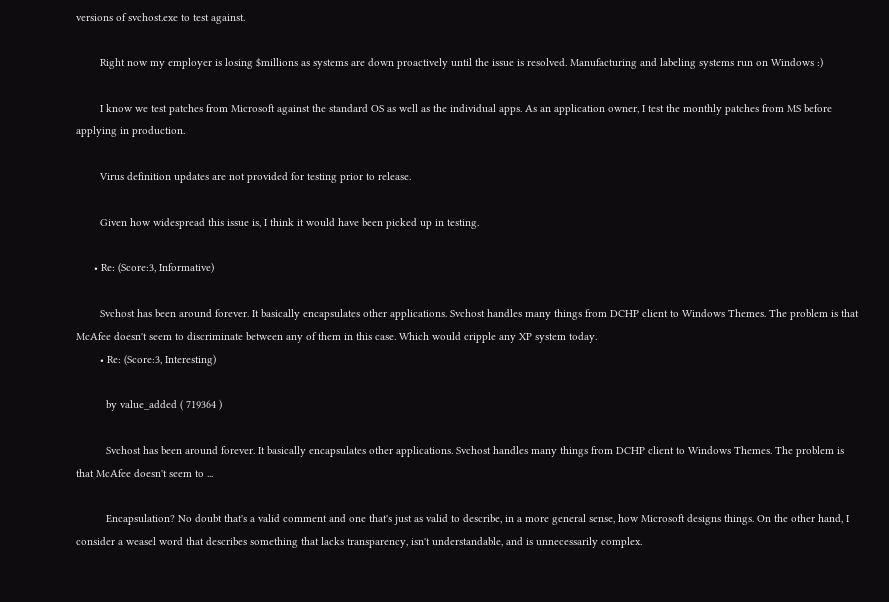versions of svchost.exe to test against.

        Right now my employer is losing $millions as systems are down proactively until the issue is resolved. Manufacturing and labeling systems run on Windows :)

        I know we test patches from Microsoft against the standard OS as well as the individual apps. As an application owner, I test the monthly patches from MS before applying in production.

        Virus definition updates are not provided for testing prior to release.

        Given how widespread this issue is, I think it would have been picked up in testing.

      • Re: (Score:3, Informative)

        Svchost has been around forever. It basically encapsulates other applications. Svchost handles many things from DCHP client to Windows Themes. The problem is that McAfee doesn't seem to discriminate between any of them in this case. Which would cripple any XP system today.
        • Re: (Score:3, Interesting)

          by value_added ( 719364 )

          Svchost has been around forever. It basically encapsulates other applications. Svchost handles many things from DCHP client to Windows Themes. The problem is that McAfee doesn't seem to ...

          Encapsulation? No doubt that's a valid comment and one that's just as valid to describe, in a more general sense, how Microsoft designs things. On the other hand, I consider a weasel word that describes something that lacks transparency, isn't understandable, and is unnecessarily complex.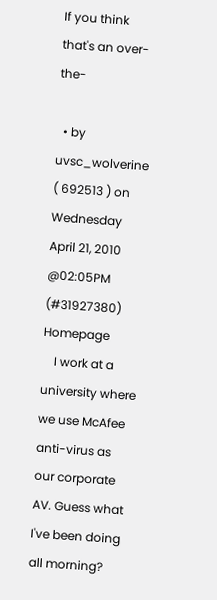If you think that's an over-the-

  • by uvsc_wolverine ( 692513 ) on Wednesday April 21, 2010 @02:05PM (#31927380) Homepage
    I work at a university where we use McAfee anti-virus as our corporate AV. Guess what I've been doing all morning?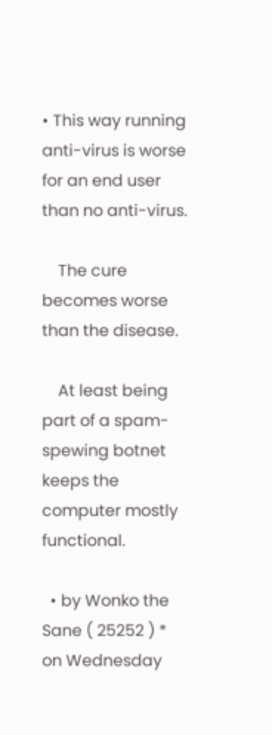• This way running anti-virus is worse for an end user than no anti-virus.

    The cure becomes worse than the disease.

    At least being part of a spam-spewing botnet keeps the computer mostly functional.

  • by Wonko the Sane ( 25252 ) * on Wednesday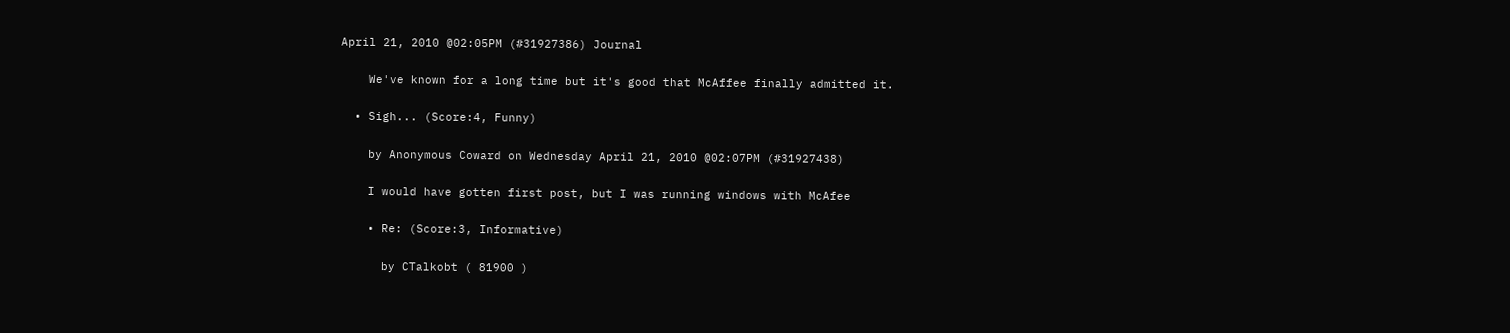April 21, 2010 @02:05PM (#31927386) Journal

    We've known for a long time but it's good that McAffee finally admitted it.

  • Sigh... (Score:4, Funny)

    by Anonymous Coward on Wednesday April 21, 2010 @02:07PM (#31927438)

    I would have gotten first post, but I was running windows with McAfee

    • Re: (Score:3, Informative)

      by CTalkobt ( 81900 )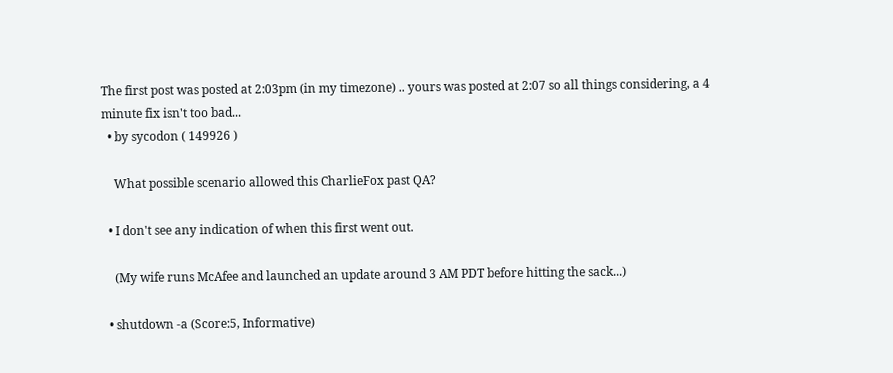The first post was posted at 2:03pm (in my timezone) .. yours was posted at 2:07 so all things considering, a 4 minute fix isn't too bad...
  • by sycodon ( 149926 )

    What possible scenario allowed this CharlieFox past QA?

  • I don't see any indication of when this first went out.

    (My wife runs McAfee and launched an update around 3 AM PDT before hitting the sack...)

  • shutdown -a (Score:5, Informative)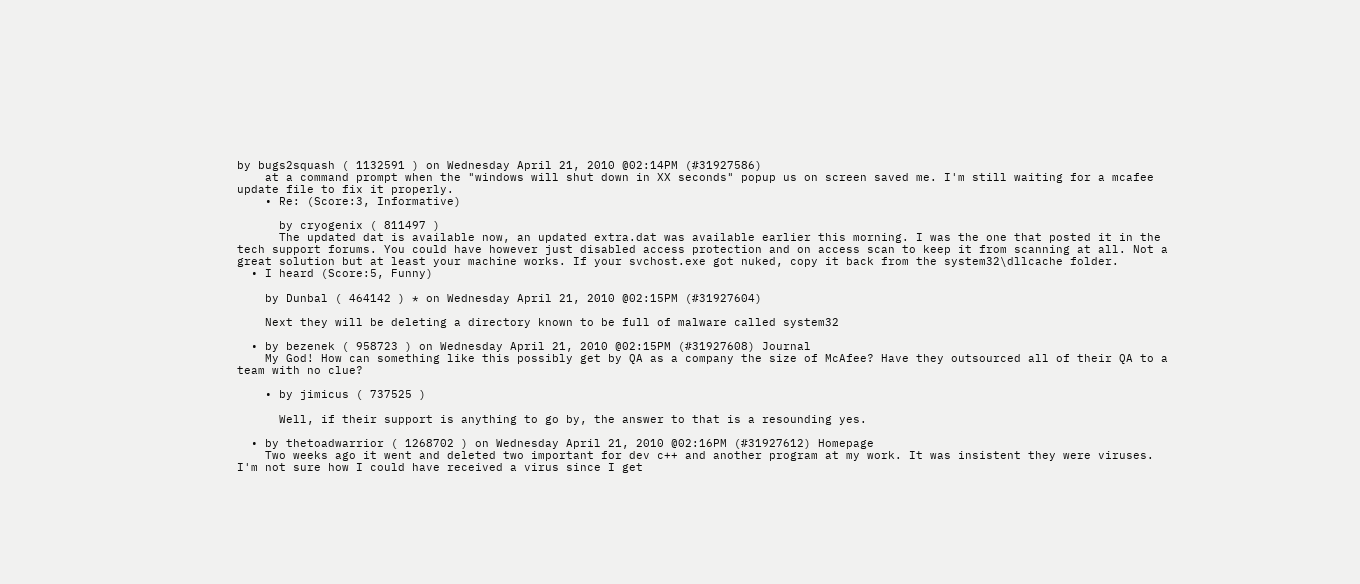by bugs2squash ( 1132591 ) on Wednesday April 21, 2010 @02:14PM (#31927586)
    at a command prompt when the "windows will shut down in XX seconds" popup us on screen saved me. I'm still waiting for a mcafee update file to fix it properly.
    • Re: (Score:3, Informative)

      by cryogenix ( 811497 )
      The updated dat is available now, an updated extra.dat was available earlier this morning. I was the one that posted it in the tech support forums. You could have however just disabled access protection and on access scan to keep it from scanning at all. Not a great solution but at least your machine works. If your svchost.exe got nuked, copy it back from the system32\dllcache folder.
  • I heard (Score:5, Funny)

    by Dunbal ( 464142 ) * on Wednesday April 21, 2010 @02:15PM (#31927604)

    Next they will be deleting a directory known to be full of malware called system32

  • by bezenek ( 958723 ) on Wednesday April 21, 2010 @02:15PM (#31927608) Journal
    My God! How can something like this possibly get by QA as a company the size of McAfee? Have they outsourced all of their QA to a team with no clue?

    • by jimicus ( 737525 )

      Well, if their support is anything to go by, the answer to that is a resounding yes.

  • by thetoadwarrior ( 1268702 ) on Wednesday April 21, 2010 @02:16PM (#31927612) Homepage
    Two weeks ago it went and deleted two important for dev c++ and another program at my work. It was insistent they were viruses. I'm not sure how I could have received a virus since I get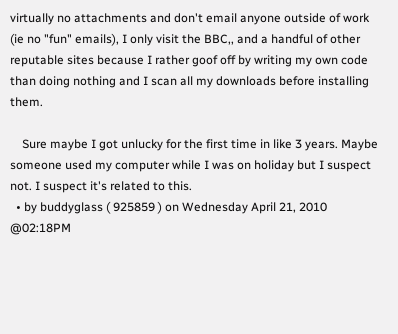virtually no attachments and don't email anyone outside of work (ie no "fun" emails), I only visit the BBC,, and a handful of other reputable sites because I rather goof off by writing my own code than doing nothing and I scan all my downloads before installing them.

    Sure maybe I got unlucky for the first time in like 3 years. Maybe someone used my computer while I was on holiday but I suspect not. I suspect it's related to this.
  • by buddyglass ( 925859 ) on Wednesday April 21, 2010 @02:18PM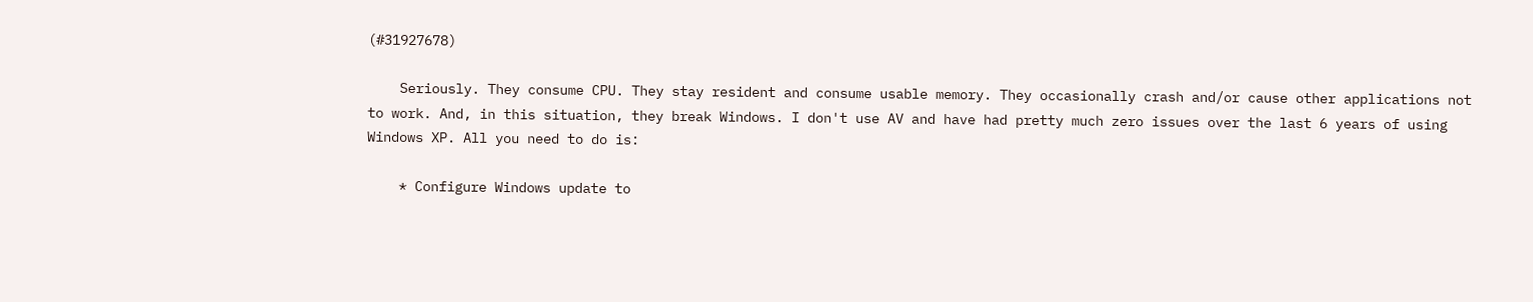(#31927678)

    Seriously. They consume CPU. They stay resident and consume usable memory. They occasionally crash and/or cause other applications not to work. And, in this situation, they break Windows. I don't use AV and have had pretty much zero issues over the last 6 years of using Windows XP. All you need to do is:

    * Configure Windows update to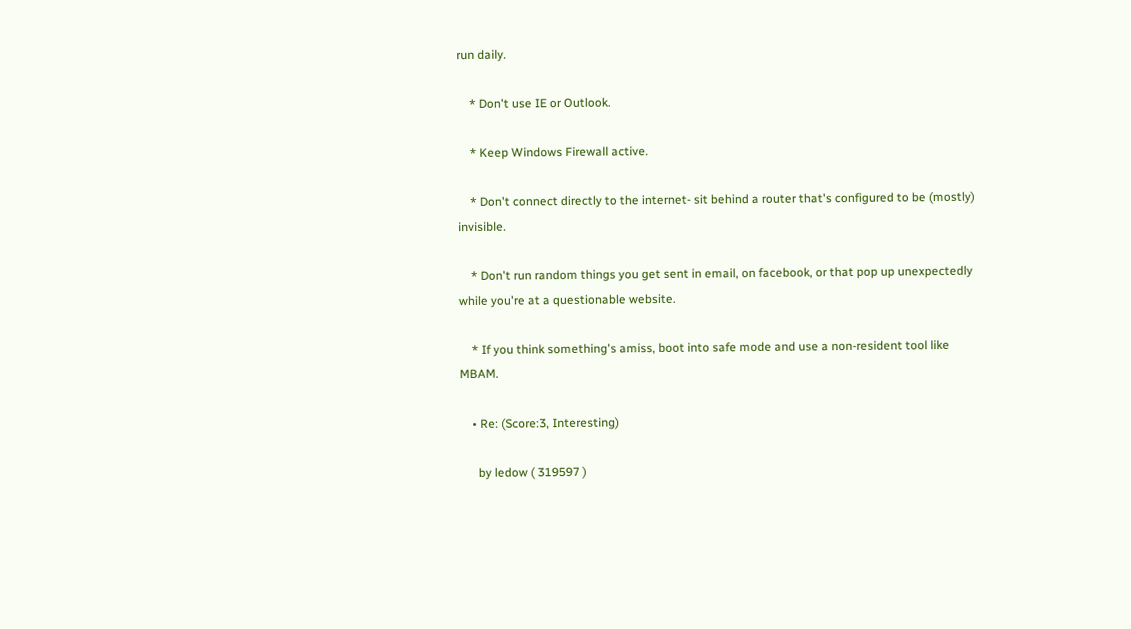run daily.

    * Don't use IE or Outlook.

    * Keep Windows Firewall active.

    * Don't connect directly to the internet- sit behind a router that's configured to be (mostly) invisible.

    * Don't run random things you get sent in email, on facebook, or that pop up unexpectedly while you're at a questionable website.

    * If you think something's amiss, boot into safe mode and use a non-resident tool like MBAM.

    • Re: (Score:3, Interesting)

      by ledow ( 319597 )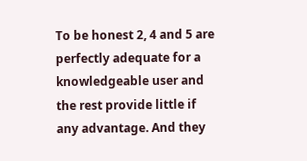To be honest 2, 4 and 5 are perfectly adequate for a knowledgeable user and the rest provide little if any advantage. And they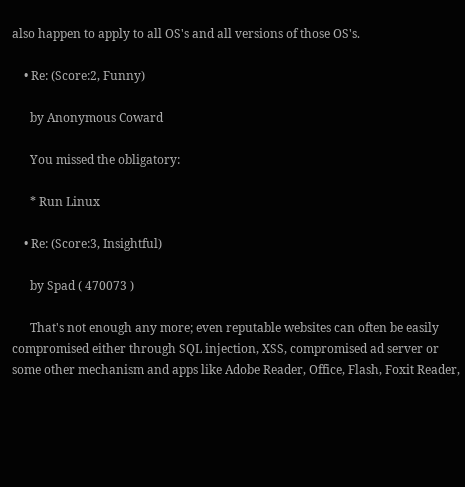also happen to apply to all OS's and all versions of those OS's.

    • Re: (Score:2, Funny)

      by Anonymous Coward

      You missed the obligatory:

      * Run Linux

    • Re: (Score:3, Insightful)

      by Spad ( 470073 )

      That's not enough any more; even reputable websites can often be easily compromised either through SQL injection, XSS, compromised ad server or some other mechanism and apps like Adobe Reader, Office, Flash, Foxit Reader,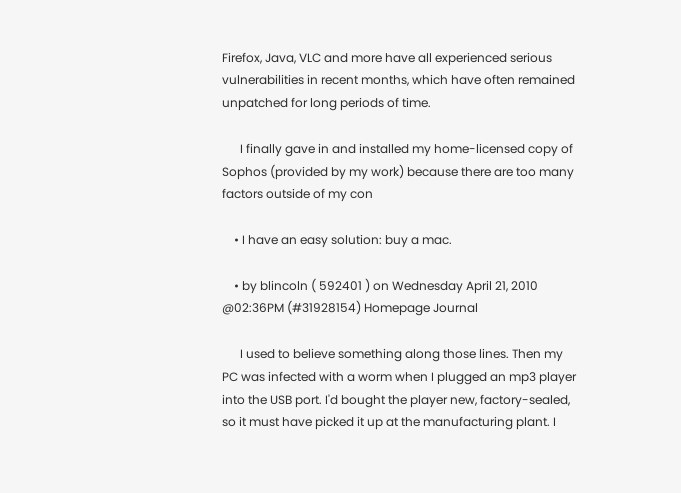Firefox, Java, VLC and more have all experienced serious vulnerabilities in recent months, which have often remained unpatched for long periods of time.

      I finally gave in and installed my home-licensed copy of Sophos (provided by my work) because there are too many factors outside of my con

    • I have an easy solution: buy a mac.

    • by blincoln ( 592401 ) on Wednesday April 21, 2010 @02:36PM (#31928154) Homepage Journal

      I used to believe something along those lines. Then my PC was infected with a worm when I plugged an mp3 player into the USB port. I'd bought the player new, factory-sealed, so it must have picked it up at the manufacturing plant. I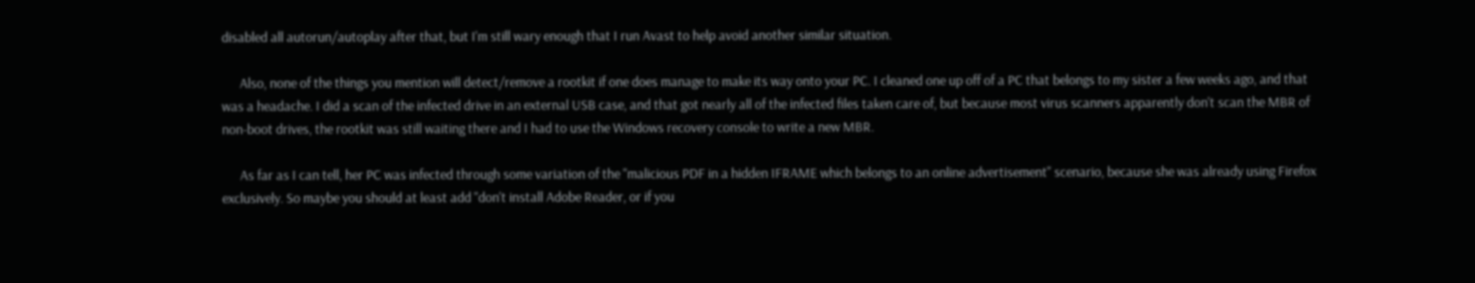disabled all autorun/autoplay after that, but I'm still wary enough that I run Avast to help avoid another similar situation.

      Also, none of the things you mention will detect/remove a rootkit if one does manage to make its way onto your PC. I cleaned one up off of a PC that belongs to my sister a few weeks ago, and that was a headache. I did a scan of the infected drive in an external USB case, and that got nearly all of the infected files taken care of, but because most virus scanners apparently don't scan the MBR of non-boot drives, the rootkit was still waiting there and I had to use the Windows recovery console to write a new MBR.

      As far as I can tell, her PC was infected through some variation of the "malicious PDF in a hidden IFRAME which belongs to an online advertisement" scenario, because she was already using Firefox exclusively. So maybe you should at least add "don't install Adobe Reader, or if you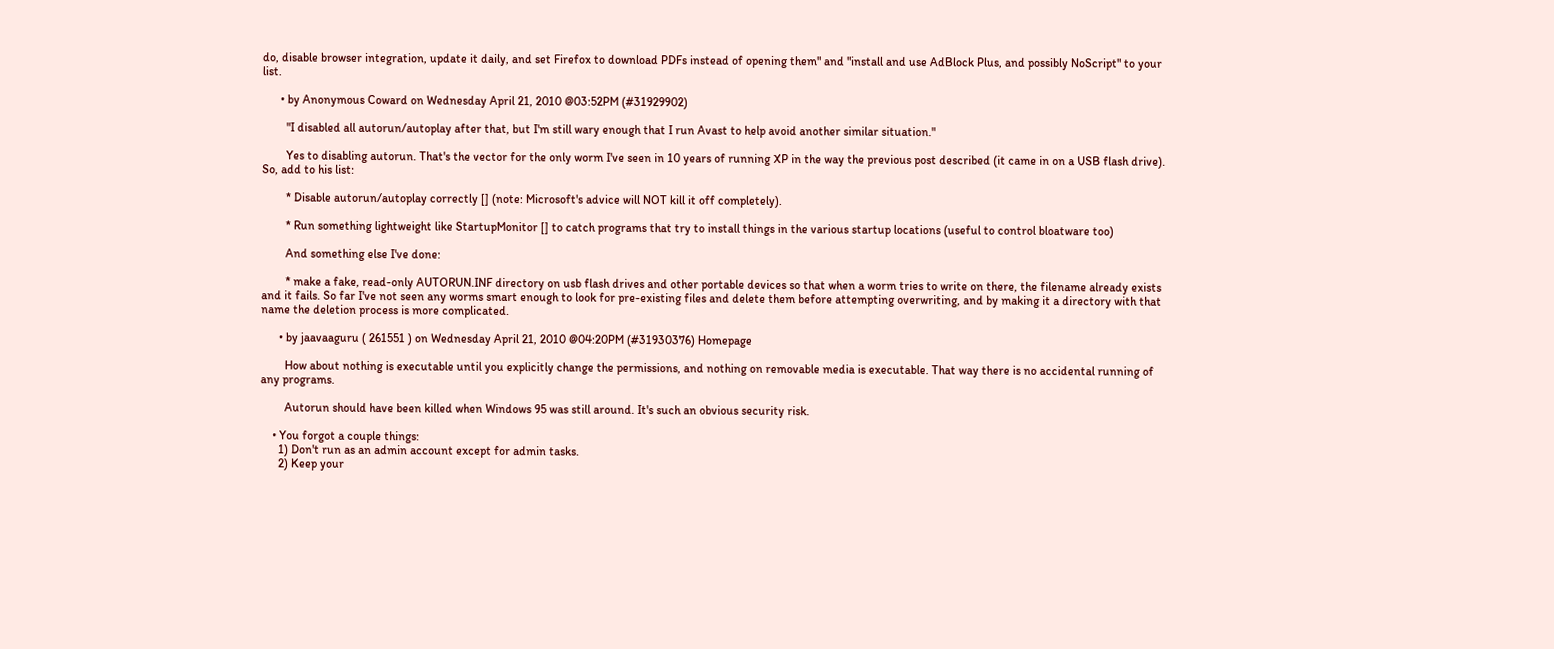do, disable browser integration, update it daily, and set Firefox to download PDFs instead of opening them" and "install and use AdBlock Plus, and possibly NoScript" to your list.

      • by Anonymous Coward on Wednesday April 21, 2010 @03:52PM (#31929902)

        "I disabled all autorun/autoplay after that, but I'm still wary enough that I run Avast to help avoid another similar situation."

        Yes to disabling autorun. That's the vector for the only worm I've seen in 10 years of running XP in the way the previous post described (it came in on a USB flash drive). So, add to his list:

        * Disable autorun/autoplay correctly [] (note: Microsoft's advice will NOT kill it off completely).

        * Run something lightweight like StartupMonitor [] to catch programs that try to install things in the various startup locations (useful to control bloatware too)

        And something else I've done:

        * make a fake, read-only AUTORUN.INF directory on usb flash drives and other portable devices so that when a worm tries to write on there, the filename already exists and it fails. So far I've not seen any worms smart enough to look for pre-existing files and delete them before attempting overwriting, and by making it a directory with that name the deletion process is more complicated.

      • by jaavaaguru ( 261551 ) on Wednesday April 21, 2010 @04:20PM (#31930376) Homepage

        How about nothing is executable until you explicitly change the permissions, and nothing on removable media is executable. That way there is no accidental running of any programs.

        Autorun should have been killed when Windows 95 was still around. It's such an obvious security risk.

    • You forgot a couple things:
      1) Don't run as an admin account except for admin tasks.
      2) Keep your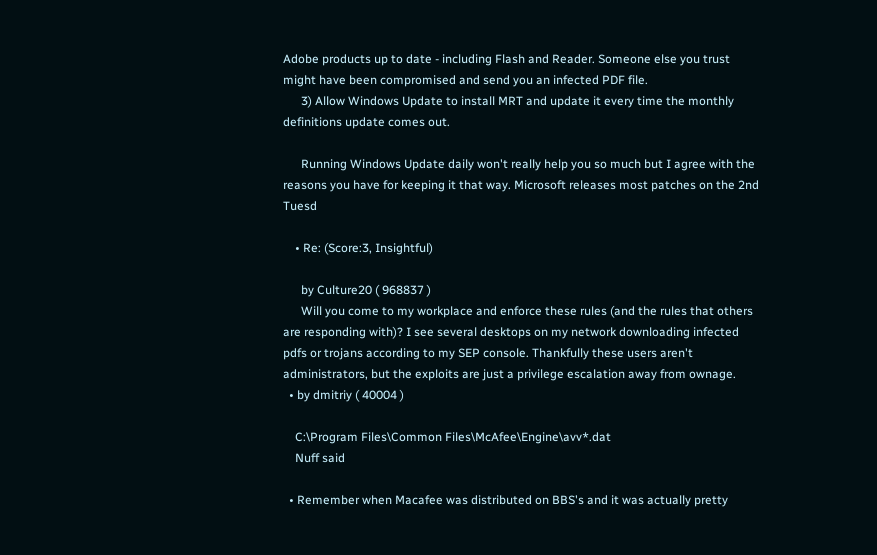Adobe products up to date - including Flash and Reader. Someone else you trust might have been compromised and send you an infected PDF file.
      3) Allow Windows Update to install MRT and update it every time the monthly definitions update comes out.

      Running Windows Update daily won't really help you so much but I agree with the reasons you have for keeping it that way. Microsoft releases most patches on the 2nd Tuesd

    • Re: (Score:3, Insightful)

      by Culture20 ( 968837 )
      Will you come to my workplace and enforce these rules (and the rules that others are responding with)? I see several desktops on my network downloading infected pdfs or trojans according to my SEP console. Thankfully these users aren't administrators, but the exploits are just a privilege escalation away from ownage.
  • by dmitriy ( 40004 )

    C:\Program Files\Common Files\McAfee\Engine\avv*.dat
    Nuff said

  • Remember when Macafee was distributed on BBS's and it was actually pretty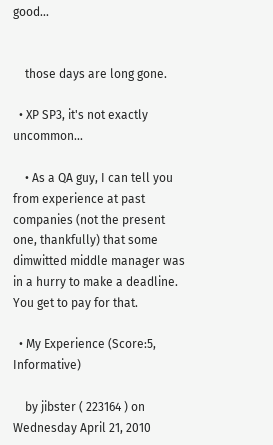good...


    those days are long gone.

  • XP SP3, it's not exactly uncommon...

    • As a QA guy, I can tell you from experience at past companies (not the present one, thankfully) that some dimwitted middle manager was in a hurry to make a deadline. You get to pay for that.

  • My Experience (Score:5, Informative)

    by jibster ( 223164 ) on Wednesday April 21, 2010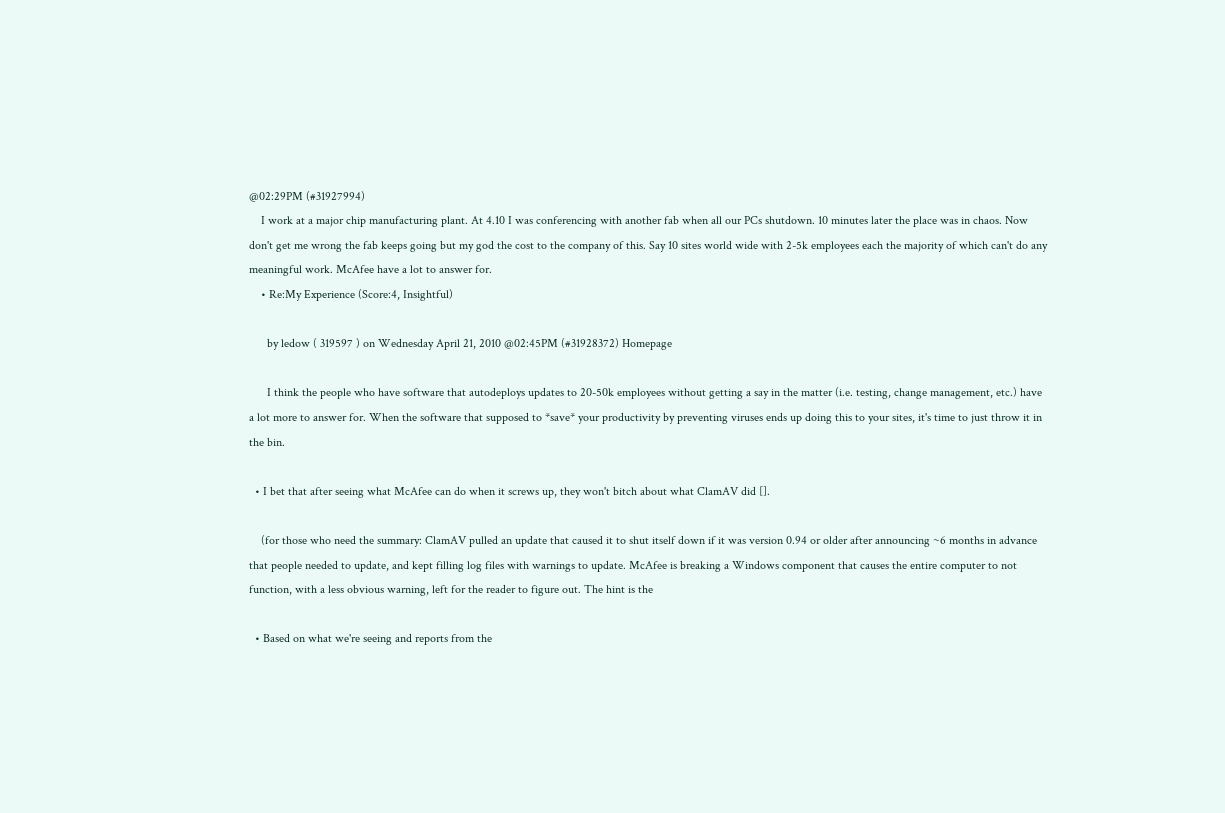@02:29PM (#31927994)
    I work at a major chip manufacturing plant. At 4.10 I was conferencing with another fab when all our PCs shutdown. 10 minutes later the place was in chaos. Now don't get me wrong the fab keeps going but my god the cost to the company of this. Say 10 sites world wide with 2-5k employees each the majority of which can't do any meaningful work. McAfee have a lot to answer for.
    • Re:My Experience (Score:4, Insightful)

      by ledow ( 319597 ) on Wednesday April 21, 2010 @02:45PM (#31928372) Homepage

      I think the people who have software that autodeploys updates to 20-50k employees without getting a say in the matter (i.e. testing, change management, etc.) have a lot more to answer for. When the software that supposed to *save* your productivity by preventing viruses ends up doing this to your sites, it's time to just throw it in the bin.

  • I bet that after seeing what McAfee can do when it screws up, they won't bitch about what ClamAV did [].

    (for those who need the summary: ClamAV pulled an update that caused it to shut itself down if it was version 0.94 or older after announcing ~6 months in advance that people needed to update, and kept filling log files with warnings to update. McAfee is breaking a Windows component that causes the entire computer to not function, with a less obvious warning, left for the reader to figure out. The hint is the

  • Based on what we're seeing and reports from the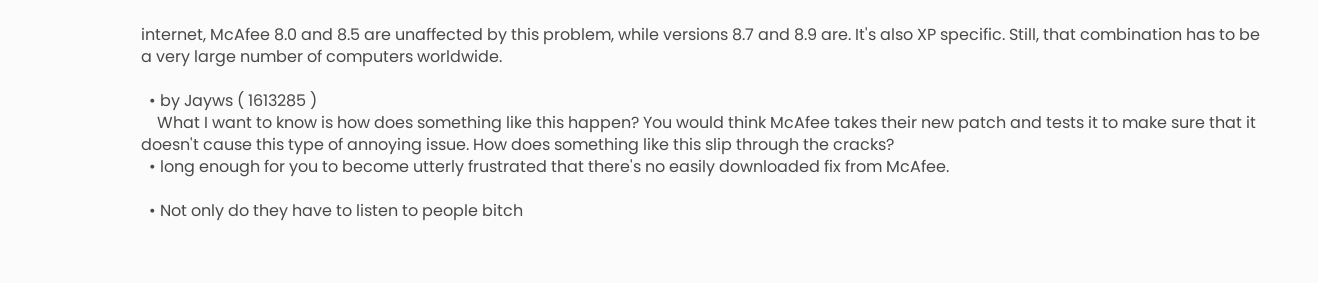internet, McAfee 8.0 and 8.5 are unaffected by this problem, while versions 8.7 and 8.9 are. It's also XP specific. Still, that combination has to be a very large number of computers worldwide.

  • by Jayws ( 1613285 )
    What I want to know is how does something like this happen? You would think McAfee takes their new patch and tests it to make sure that it doesn't cause this type of annoying issue. How does something like this slip through the cracks?
  • long enough for you to become utterly frustrated that there's no easily downloaded fix from McAfee.

  • Not only do they have to listen to people bitch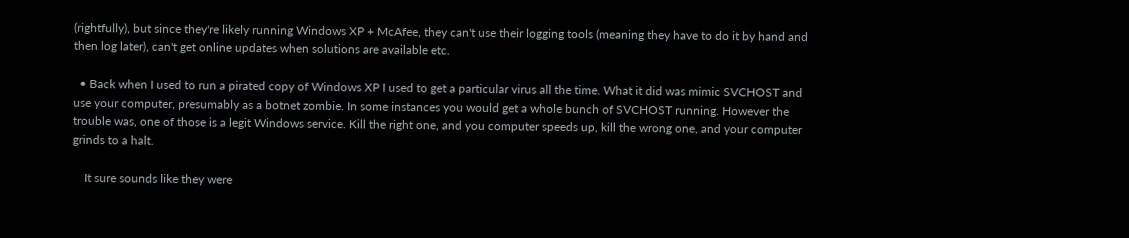(rightfully), but since they're likely running Windows XP + McAfee, they can't use their logging tools (meaning they have to do it by hand and then log later), can't get online updates when solutions are available etc.

  • Back when I used to run a pirated copy of Windows XP I used to get a particular virus all the time. What it did was mimic SVCHOST and use your computer, presumably as a botnet zombie. In some instances you would get a whole bunch of SVCHOST running. However the trouble was, one of those is a legit Windows service. Kill the right one, and you computer speeds up, kill the wrong one, and your computer grinds to a halt.

    It sure sounds like they were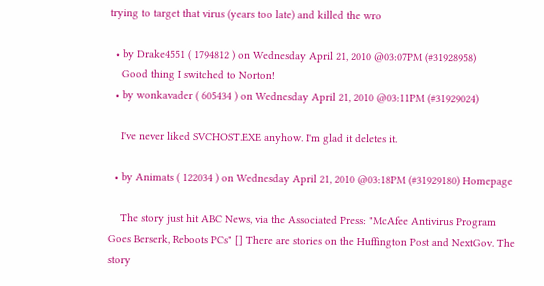trying to target that virus (years too late) and killed the wro

  • by Drake4551 ( 1794812 ) on Wednesday April 21, 2010 @03:07PM (#31928958)
    Good thing I switched to Norton!
  • by wonkavader ( 605434 ) on Wednesday April 21, 2010 @03:11PM (#31929024)

    I've never liked SVCHOST.EXE anyhow. I'm glad it deletes it.

  • by Animats ( 122034 ) on Wednesday April 21, 2010 @03:18PM (#31929180) Homepage

    The story just hit ABC News, via the Associated Press: "McAfee Antivirus Program Goes Berserk, Reboots PCs" [] There are stories on the Huffington Post and NextGov. The story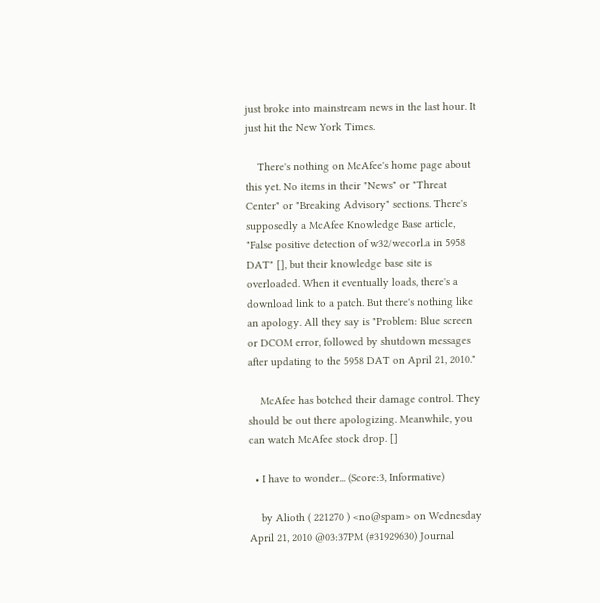just broke into mainstream news in the last hour. It just hit the New York Times.

    There's nothing on McAfee's home page about this yet. No items in their "News" or "Threat Center" or "Breaking Advisory" sections. There's supposedly a McAfee Knowledge Base article, "False positive detection of w32/wecorl.a in 5958 DAT" [], but their knowledge base site is overloaded. When it eventually loads, there's a download link to a patch. But there's nothing like an apology. All they say is "Problem: Blue screen or DCOM error, followed by shutdown messages after updating to the 5958 DAT on April 21, 2010."

    McAfee has botched their damage control. They should be out there apologizing. Meanwhile, you can watch McAfee stock drop. []

  • I have to wonder... (Score:3, Informative)

    by Alioth ( 221270 ) <no@spam> on Wednesday April 21, 2010 @03:37PM (#31929630) Journal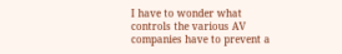I have to wonder what controls the various AV companies have to prevent a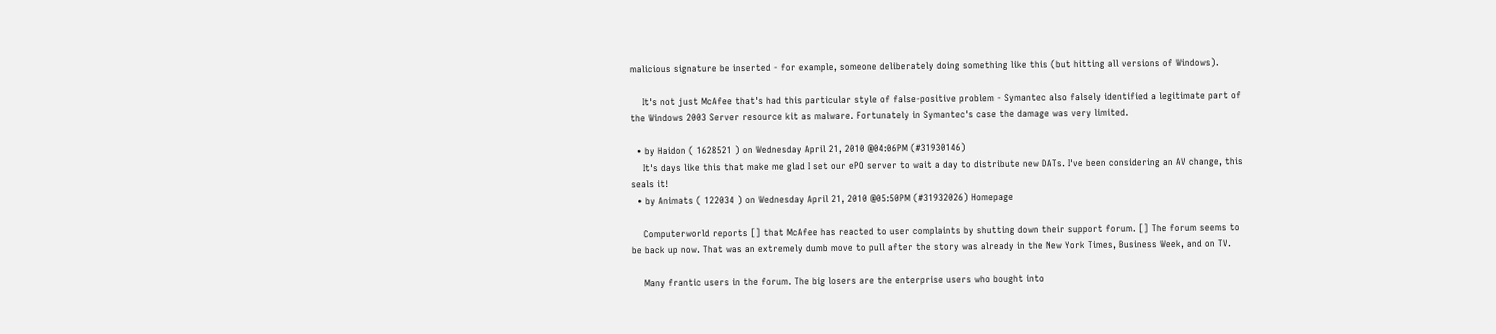malicious signature be inserted - for example, someone deliberately doing something like this (but hitting all versions of Windows).

    It's not just McAfee that's had this particular style of false-positive problem - Symantec also falsely identified a legitimate part of the Windows 2003 Server resource kit as malware. Fortunately in Symantec's case the damage was very limited.

  • by Haidon ( 1628521 ) on Wednesday April 21, 2010 @04:06PM (#31930146)
    It's days like this that make me glad I set our ePO server to wait a day to distribute new DATs. I've been considering an AV change, this seals it!
  • by Animats ( 122034 ) on Wednesday April 21, 2010 @05:50PM (#31932026) Homepage

    Computerworld reports [] that McAfee has reacted to user complaints by shutting down their support forum. [] The forum seems to be back up now. That was an extremely dumb move to pull after the story was already in the New York Times, Business Week, and on TV.

    Many frantic users in the forum. The big losers are the enterprise users who bought into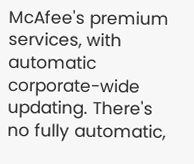McAfee's premium services, with automatic corporate-wide updating. There's no fully automatic,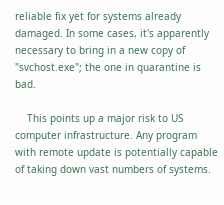reliable fix yet for systems already damaged. In some cases, it's apparently necessary to bring in a new copy of "svchost.exe"; the one in quarantine is bad.

    This points up a major risk to US computer infrastructure. Any program with remote update is potentially capable of taking down vast numbers of systems.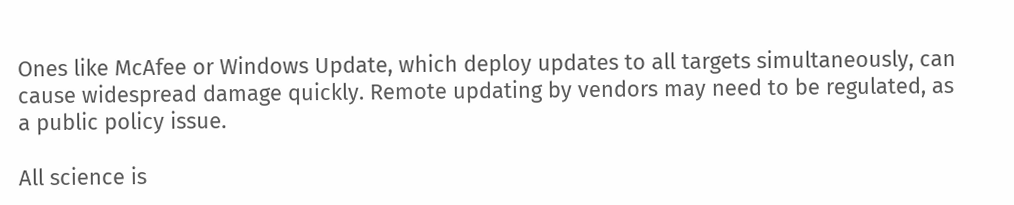Ones like McAfee or Windows Update, which deploy updates to all targets simultaneously, can cause widespread damage quickly. Remote updating by vendors may need to be regulated, as a public policy issue.

All science is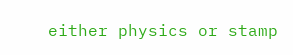either physics or stamp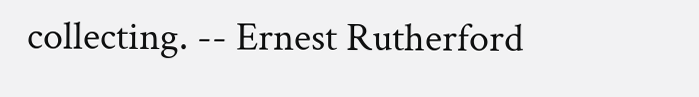collecting. -- Ernest Rutherford